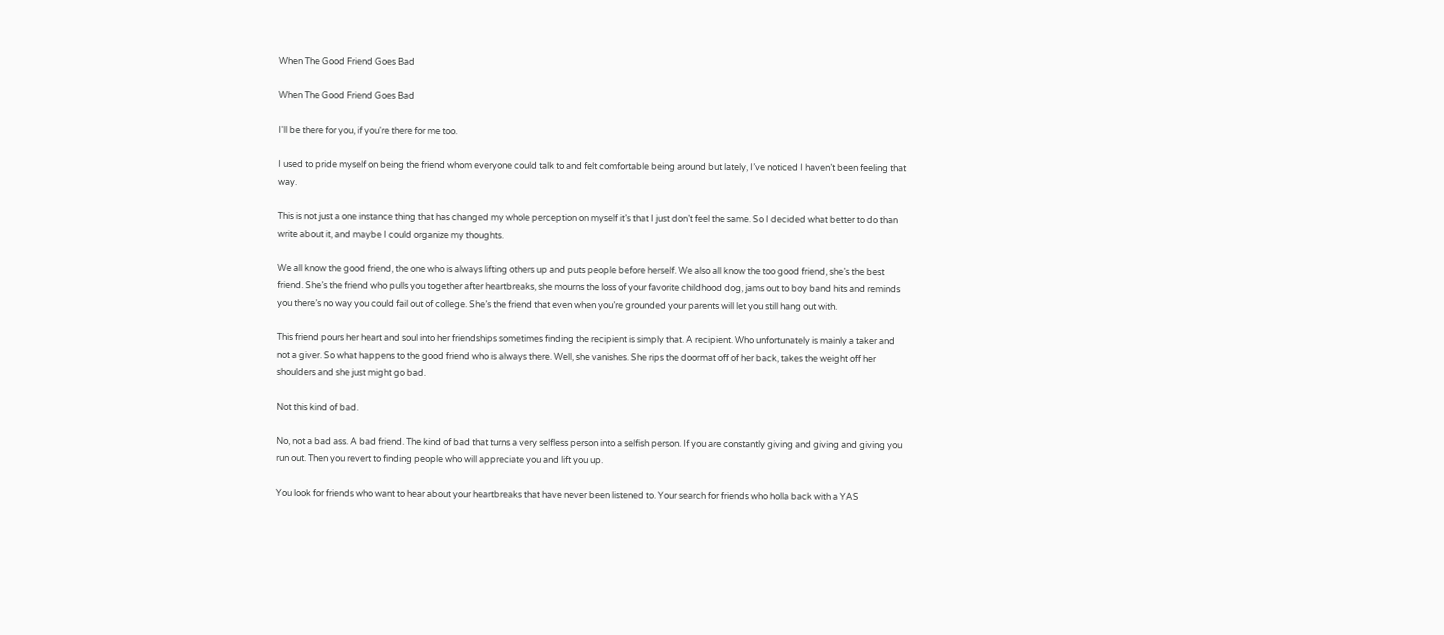When The Good Friend Goes Bad

When The Good Friend Goes Bad

I'll be there for you, if you're there for me too.

I used to pride myself on being the friend whom everyone could talk to and felt comfortable being around but lately, I’ve noticed I haven’t been feeling that way.

This is not just a one instance thing that has changed my whole perception on myself it’s that I just don’t feel the same. So I decided what better to do than write about it, and maybe I could organize my thoughts.

We all know the good friend, the one who is always lifting others up and puts people before herself. We also all know the too good friend, she’s the best friend. She’s the friend who pulls you together after heartbreaks, she mourns the loss of your favorite childhood dog, jams out to boy band hits and reminds you there’s no way you could fail out of college. She’s the friend that even when you’re grounded your parents will let you still hang out with.

This friend pours her heart and soul into her friendships sometimes finding the recipient is simply that. A recipient. Who unfortunately is mainly a taker and not a giver. So what happens to the good friend who is always there. Well, she vanishes. She rips the doormat off of her back, takes the weight off her shoulders and she just might go bad.

Not this kind of bad.

No, not a bad ass. A bad friend. The kind of bad that turns a very selfless person into a selfish person. If you are constantly giving and giving and giving you run out. Then you revert to finding people who will appreciate you and lift you up.

You look for friends who want to hear about your heartbreaks that have never been listened to. Your search for friends who holla back with a YAS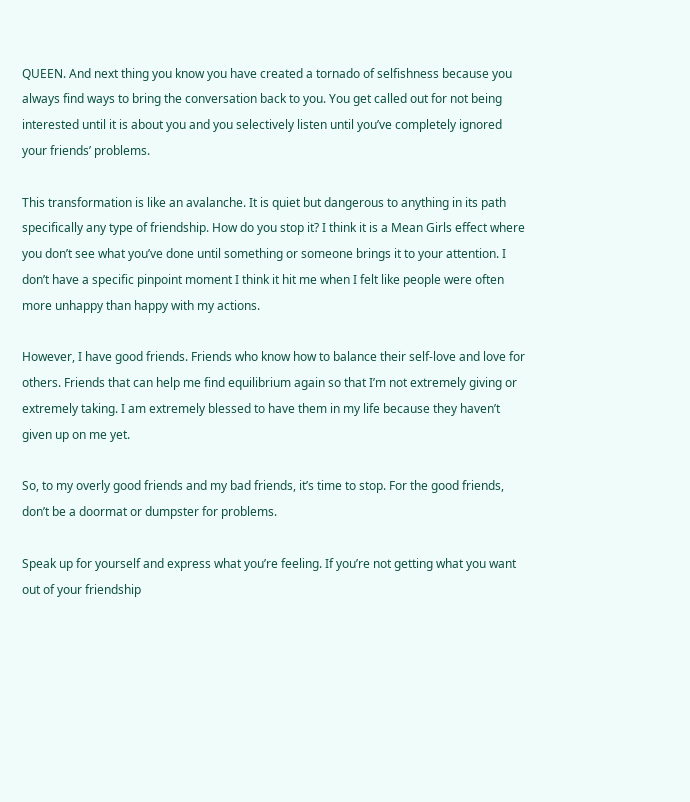QUEEN. And next thing you know you have created a tornado of selfishness because you always find ways to bring the conversation back to you. You get called out for not being interested until it is about you and you selectively listen until you’ve completely ignored your friends’ problems.

This transformation is like an avalanche. It is quiet but dangerous to anything in its path specifically any type of friendship. How do you stop it? I think it is a Mean Girls effect where you don’t see what you’ve done until something or someone brings it to your attention. I don’t have a specific pinpoint moment I think it hit me when I felt like people were often more unhappy than happy with my actions.

However, I have good friends. Friends who know how to balance their self-love and love for others. Friends that can help me find equilibrium again so that I’m not extremely giving or extremely taking. I am extremely blessed to have them in my life because they haven’t given up on me yet.

So, to my overly good friends and my bad friends, it’s time to stop. For the good friends, don’t be a doormat or dumpster for problems.

Speak up for yourself and express what you’re feeling. If you’re not getting what you want out of your friendship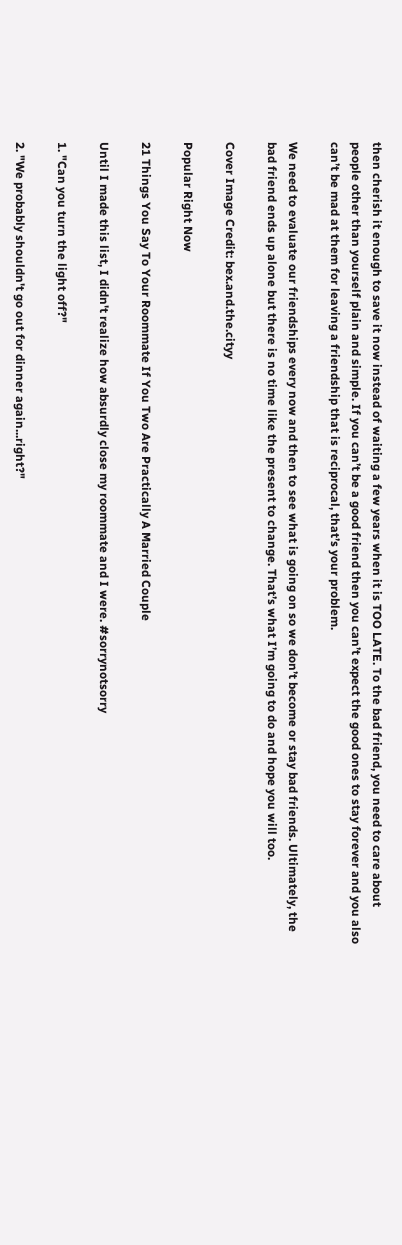then cherish it enough to save it now instead of waiting a few years when it is TOO LATE. To the bad friend, you need to care about people other than yourself plain and simple. If you can’t be a good friend then you can’t expect the good ones to stay forever and you also can’t be mad at them for leaving a friendship that is reciprocal, that’s your problem.

We need to evaluate our friendships every now and then to see what is going on so we don’t become or stay bad friends. Ultimately, the bad friend ends up alone but there is no time like the present to change. That’s what I’m going to do and hope you will too.

Cover Image Credit: bex.and.the.cityy

Popular Right Now

21 Things You Say To Your Roommate If You Two Are Practically A Married Couple

Until I made this list, I didn't realize how absurdly close my roommate and I were. #sorrynotsorry

1. "Can you turn the light off?"

2. "We probably shouldn't go out for dinner again...right?"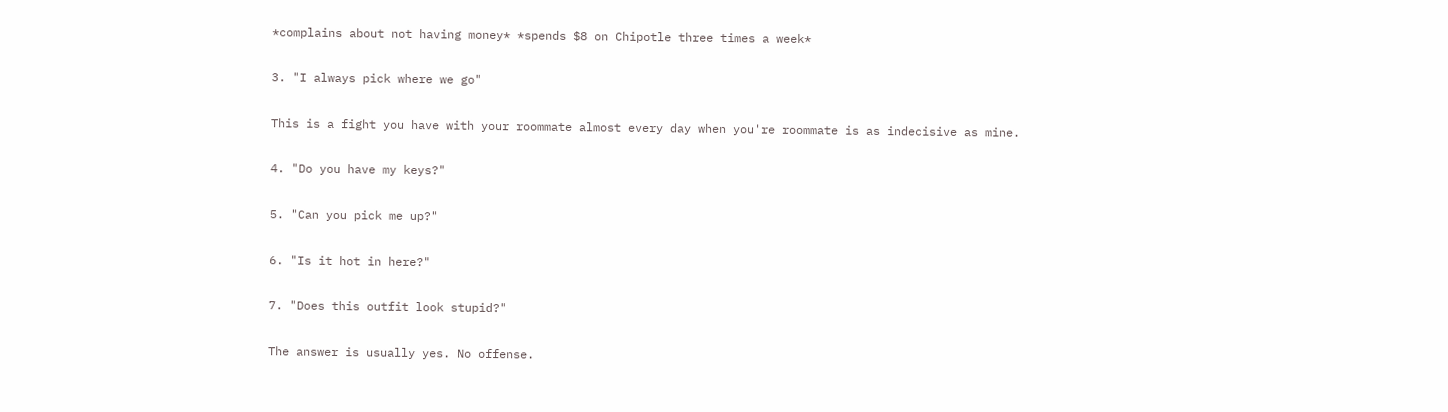*complains about not having money* *spends $8 on Chipotle three times a week*

3. "I always pick where we go"

This is a fight you have with your roommate almost every day when you're roommate is as indecisive as mine.

4. "Do you have my keys?"

5. "Can you pick me up?"

6. "Is it hot in here?"

7. "Does this outfit look stupid?"

The answer is usually yes. No offense.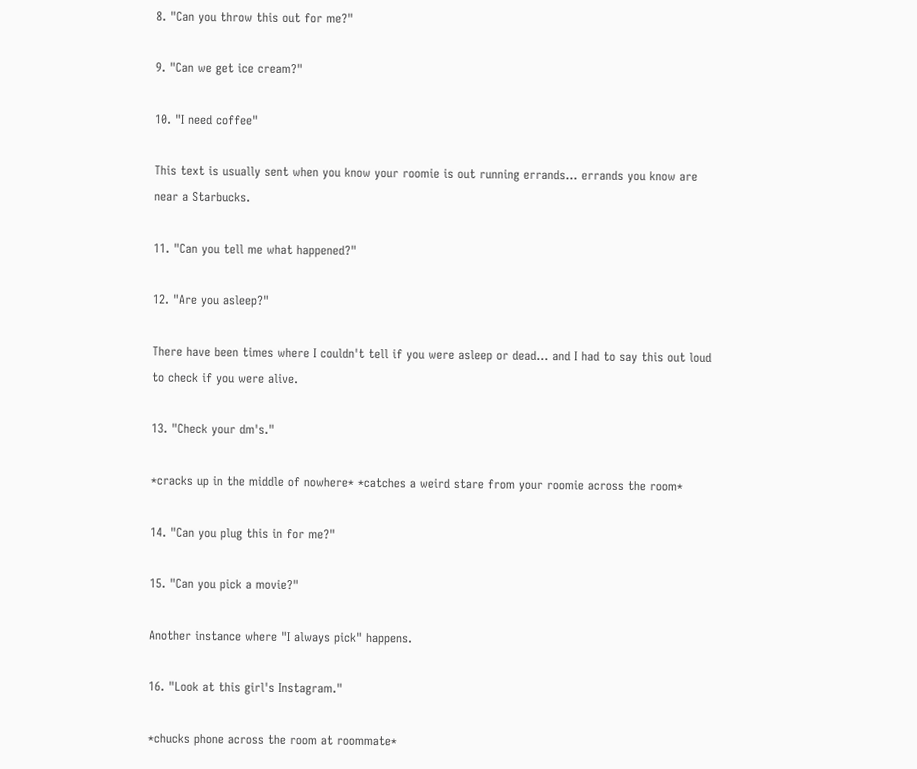8. "Can you throw this out for me?"

9. "Can we get ice cream?"

10. "I need coffee"

This text is usually sent when you know your roomie is out running errands... errands you know are near a Starbucks.

11. "Can you tell me what happened?"

12. "Are you asleep?"

There have been times where I couldn't tell if you were asleep or dead... and I had to say this out loud to check if you were alive.

13. "Check your dm's."

*cracks up in the middle of nowhere* *catches a weird stare from your roomie across the room*

14. "Can you plug this in for me?"

15. "Can you pick a movie?"

Another instance where "I always pick" happens.

16. "Look at this girl's Instagram."

*chucks phone across the room at roommate*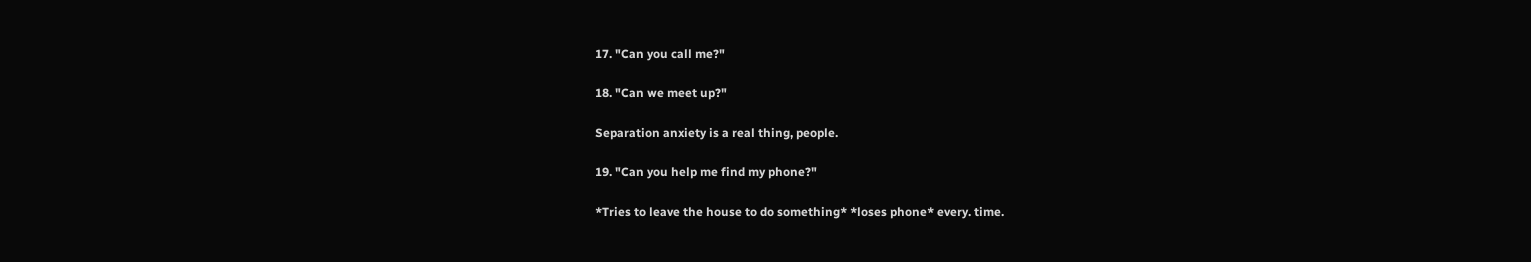17. "Can you call me?"

18. "Can we meet up?"

Separation anxiety is a real thing, people.

19. "Can you help me find my phone?"

*Tries to leave the house to do something* *loses phone* every. time.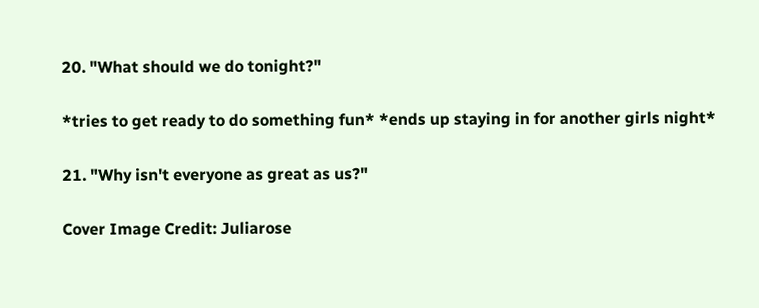20. "What should we do tonight?"

*tries to get ready to do something fun* *ends up staying in for another girls night*

21. "Why isn't everyone as great as us?"

Cover Image Credit: Juliarose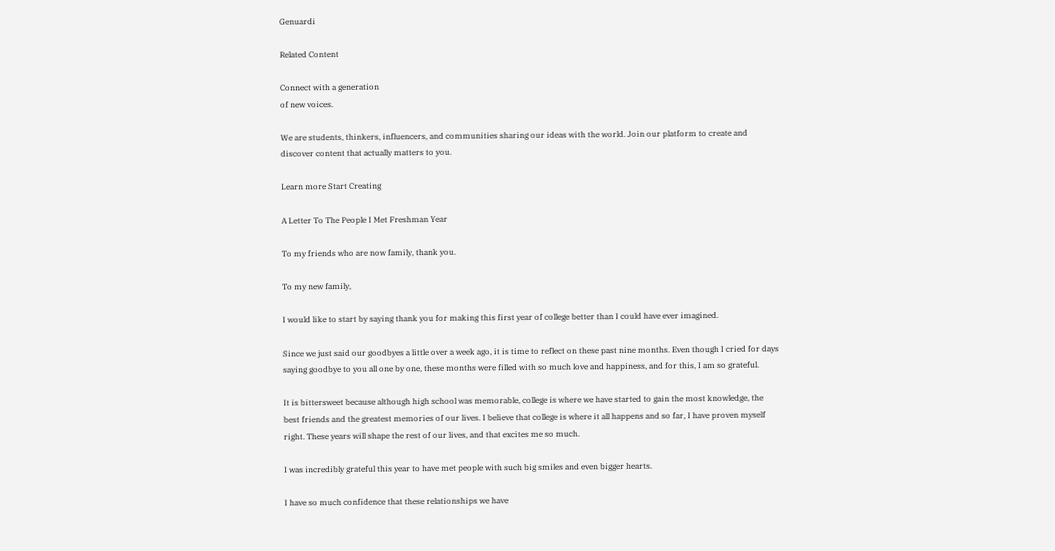Genuardi

Related Content

Connect with a generation
of new voices.

We are students, thinkers, influencers, and communities sharing our ideas with the world. Join our platform to create and discover content that actually matters to you.

Learn more Start Creating

A Letter To The People I Met Freshman Year

To my friends who are now family, thank you.

To my new family,

I would like to start by saying thank you for making this first year of college better than I could have ever imagined.

Since we just said our goodbyes a little over a week ago, it is time to reflect on these past nine months. Even though I cried for days saying goodbye to you all one by one, these months were filled with so much love and happiness, and for this, I am so grateful.

It is bittersweet because although high school was memorable, college is where we have started to gain the most knowledge, the best friends and the greatest memories of our lives. I believe that college is where it all happens and so far, I have proven myself right. These years will shape the rest of our lives, and that excites me so much.

I was incredibly grateful this year to have met people with such big smiles and even bigger hearts.

I have so much confidence that these relationships we have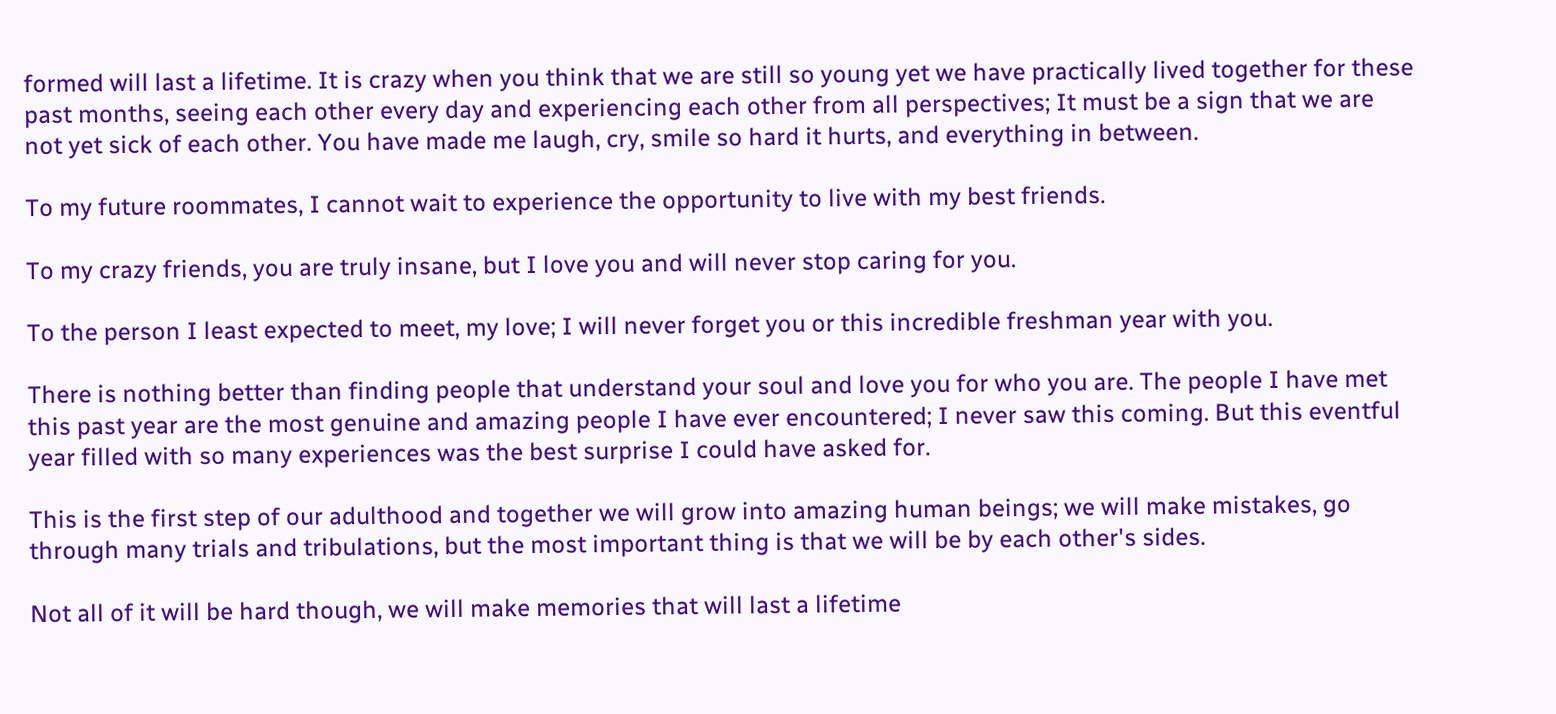formed will last a lifetime. It is crazy when you think that we are still so young yet we have practically lived together for these past months, seeing each other every day and experiencing each other from all perspectives; It must be a sign that we are not yet sick of each other. You have made me laugh, cry, smile so hard it hurts, and everything in between.

To my future roommates, I cannot wait to experience the opportunity to live with my best friends.

To my crazy friends, you are truly insane, but I love you and will never stop caring for you.

To the person I least expected to meet, my love; I will never forget you or this incredible freshman year with you.

There is nothing better than finding people that understand your soul and love you for who you are. The people I have met this past year are the most genuine and amazing people I have ever encountered; I never saw this coming. But this eventful year filled with so many experiences was the best surprise I could have asked for.

This is the first step of our adulthood and together we will grow into amazing human beings; we will make mistakes, go through many trials and tribulations, but the most important thing is that we will be by each other's sides.

Not all of it will be hard though, we will make memories that will last a lifetime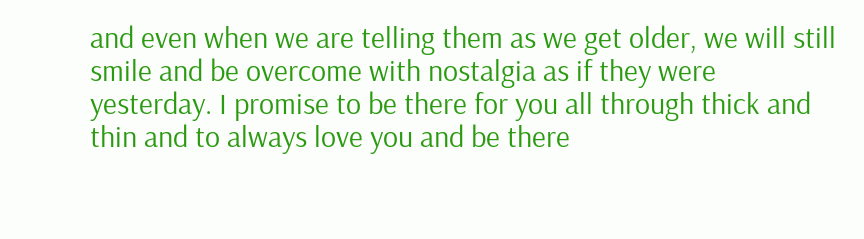and even when we are telling them as we get older, we will still smile and be overcome with nostalgia as if they were yesterday. I promise to be there for you all through thick and thin and to always love you and be there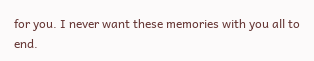for you. I never want these memories with you all to end.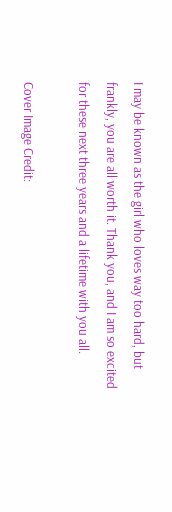I may be known as the girl who loves way too hard, but frankly, you are all worth it. Thank you, and I am so excited for these next three years and a lifetime with you all.

Cover Image Credit: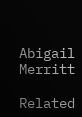Abigail Merritt

Related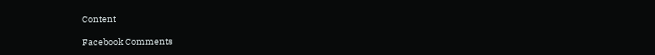Content

Facebook Comments